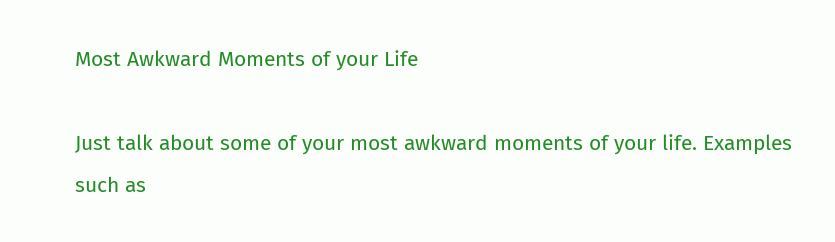Most Awkward Moments of your Life

Just talk about some of your most awkward moments of your life. Examples such as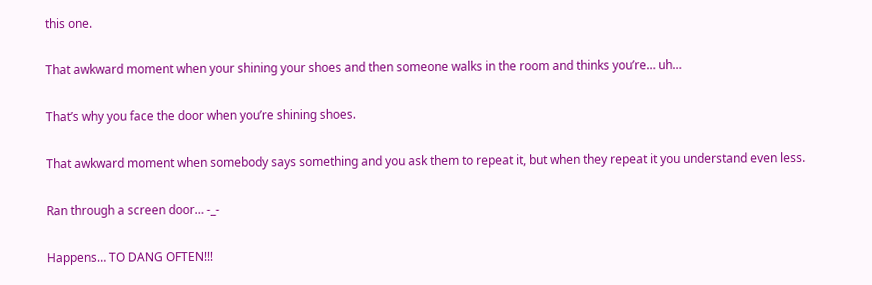this one.

That awkward moment when your shining your shoes and then someone walks in the room and thinks you’re… uh…

That’s why you face the door when you’re shining shoes.

That awkward moment when somebody says something and you ask them to repeat it, but when they repeat it you understand even less.

Ran through a screen door… -_-

Happens… TO DANG OFTEN!!!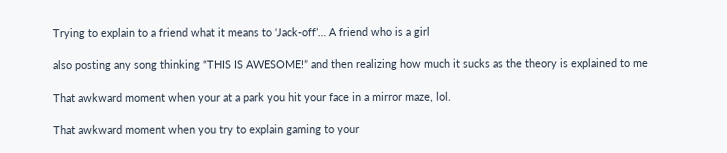Trying to explain to a friend what it means to ‘Jack-off’… A friend who is a girl

also posting any song thinking “THIS IS AWESOME!” and then realizing how much it sucks as the theory is explained to me

That awkward moment when your at a park you hit your face in a mirror maze, lol.

That awkward moment when you try to explain gaming to your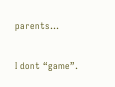parents…

I dont “game”.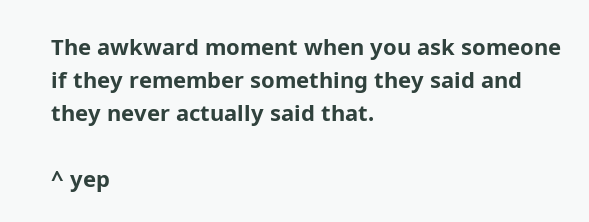The awkward moment when you ask someone if they remember something they said and they never actually said that.

^ yep